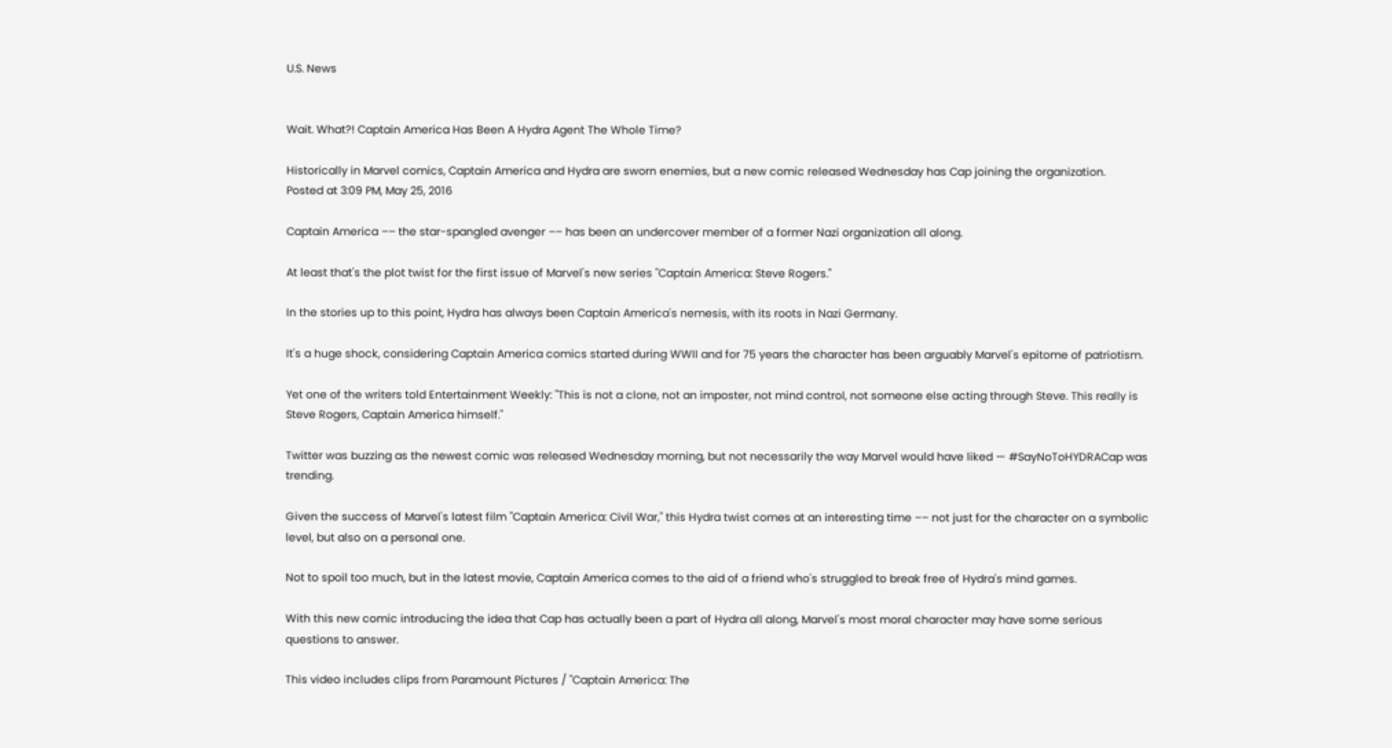U.S. News


Wait. What?! Captain America Has Been A Hydra Agent The Whole Time?

Historically in Marvel comics, Captain America and Hydra are sworn enemies, but a new comic released Wednesday has Cap joining the organization.
Posted at 3:09 PM, May 25, 2016

Captain America –– the star-spangled avenger –– has been an undercover member of a former Nazi organization all along.

At least that's the plot twist for the first issue of Marvel's new series "Captain America: Steve Rogers."

In the stories up to this point, Hydra has always been Captain America's nemesis, with its roots in Nazi Germany.

It's a huge shock, considering Captain America comics started during WWII and for 75 years the character has been arguably Marvel's epitome of patriotism.

Yet one of the writers told Entertainment Weekly: "This is not a clone, not an imposter, not mind control, not someone else acting through Steve. This really is Steve Rogers, Captain America himself."

Twitter was buzzing as the newest comic was released Wednesday morning, but not necessarily the way Marvel would have liked — #SayNoToHYDRACap was trending.

Given the success of Marvel's latest film "Captain America: Civil War," this Hydra twist comes at an interesting time –– not just for the character on a symbolic level, but also on a personal one.

Not to spoil too much, but in the latest movie, Captain America comes to the aid of a friend who's struggled to break free of Hydra's mind games.

With this new comic introducing the idea that Cap has actually been a part of Hydra all along, Marvel's most moral character may have some serious questions to answer.

This video includes clips from Paramount Pictures / "Captain America: The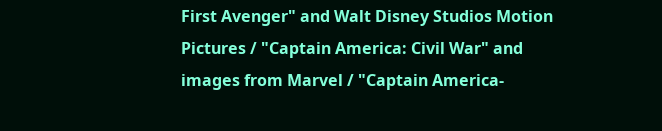First Avenger" and Walt Disney Studios Motion Pictures / "Captain America: Civil War" and images from Marvel / "Captain America-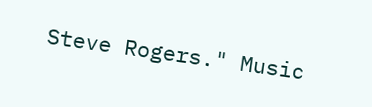Steve Rogers." Music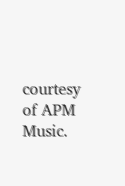courtesy of APM Music.